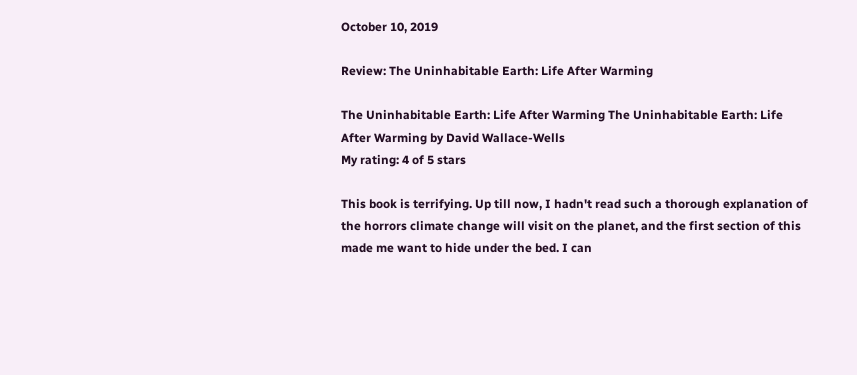October 10, 2019

Review: The Uninhabitable Earth: Life After Warming

The Uninhabitable Earth: Life After Warming The Uninhabitable Earth: Life After Warming by David Wallace-Wells
My rating: 4 of 5 stars

This book is terrifying. Up till now, I hadn't read such a thorough explanation of the horrors climate change will visit on the planet, and the first section of this made me want to hide under the bed. I can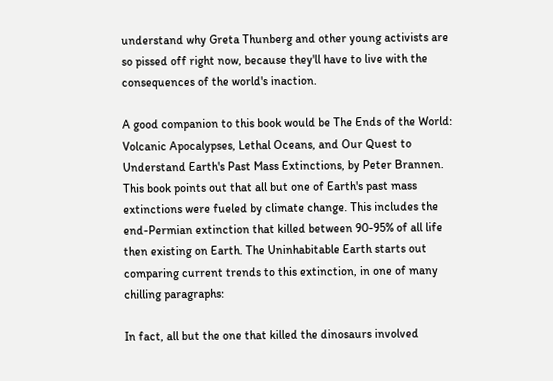understand why Greta Thunberg and other young activists are so pissed off right now, because they'll have to live with the consequences of the world's inaction.

A good companion to this book would be The Ends of the World: Volcanic Apocalypses, Lethal Oceans, and Our Quest to Understand Earth's Past Mass Extinctions, by Peter Brannen. This book points out that all but one of Earth's past mass extinctions were fueled by climate change. This includes the end-Permian extinction that killed between 90-95% of all life then existing on Earth. The Uninhabitable Earth starts out comparing current trends to this extinction, in one of many chilling paragraphs:

In fact, all but the one that killed the dinosaurs involved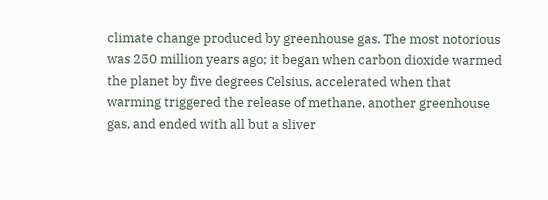climate change produced by greenhouse gas. The most notorious was 250 million years ago; it began when carbon dioxide warmed the planet by five degrees Celsius, accelerated when that warming triggered the release of methane, another greenhouse gas, and ended with all but a sliver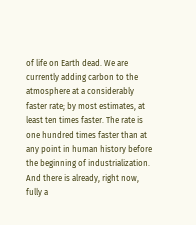of life on Earth dead. We are currently adding carbon to the atmosphere at a considerably faster rate; by most estimates, at least ten times faster. The rate is one hundred times faster than at any point in human history before the beginning of industrialization. And there is already, right now, fully a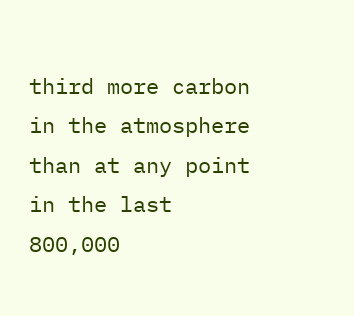third more carbon in the atmosphere than at any point in the last 800,000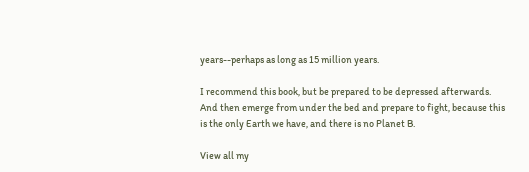years--perhaps as long as 15 million years.

I recommend this book, but be prepared to be depressed afterwards. And then emerge from under the bed and prepare to fight, because this is the only Earth we have, and there is no Planet B.

View all my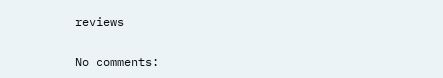reviews

No comments: